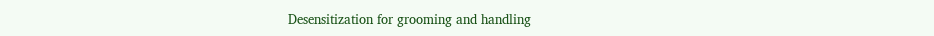Desensitization for grooming and handling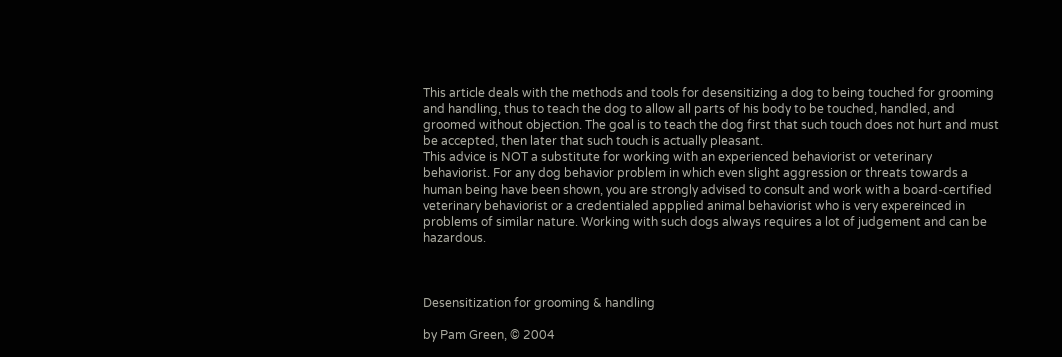This article deals with the methods and tools for desensitizing a dog to being touched for grooming and handling, thus to teach the dog to allow all parts of his body to be touched, handled, and groomed without objection. The goal is to teach the dog first that such touch does not hurt and must be accepted, then later that such touch is actually pleasant.
This advice is NOT a substitute for working with an experienced behaviorist or veterinary behaviorist. For any dog behavior problem in which even slight aggression or threats towards a human being have been shown, you are strongly advised to consult and work with a board-certified veterinary behaviorist or a credentialed appplied animal behaviorist who is very expereinced in problems of similar nature. Working with such dogs always requires a lot of judgement and can be hazardous.



Desensitization for grooming & handling

by Pam Green, © 2004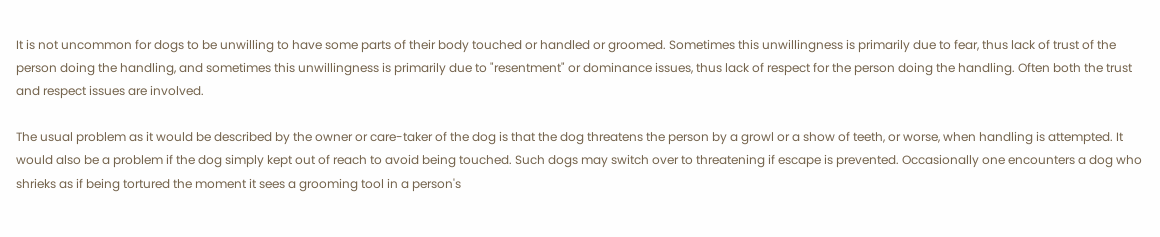It is not uncommon for dogs to be unwilling to have some parts of their body touched or handled or groomed. Sometimes this unwillingness is primarily due to fear, thus lack of trust of the person doing the handling, and sometimes this unwillingness is primarily due to "resentment" or dominance issues, thus lack of respect for the person doing the handling. Often both the trust and respect issues are involved.

The usual problem as it would be described by the owner or care-taker of the dog is that the dog threatens the person by a growl or a show of teeth, or worse, when handling is attempted. It would also be a problem if the dog simply kept out of reach to avoid being touched. Such dogs may switch over to threatening if escape is prevented. Occasionally one encounters a dog who shrieks as if being tortured the moment it sees a grooming tool in a person's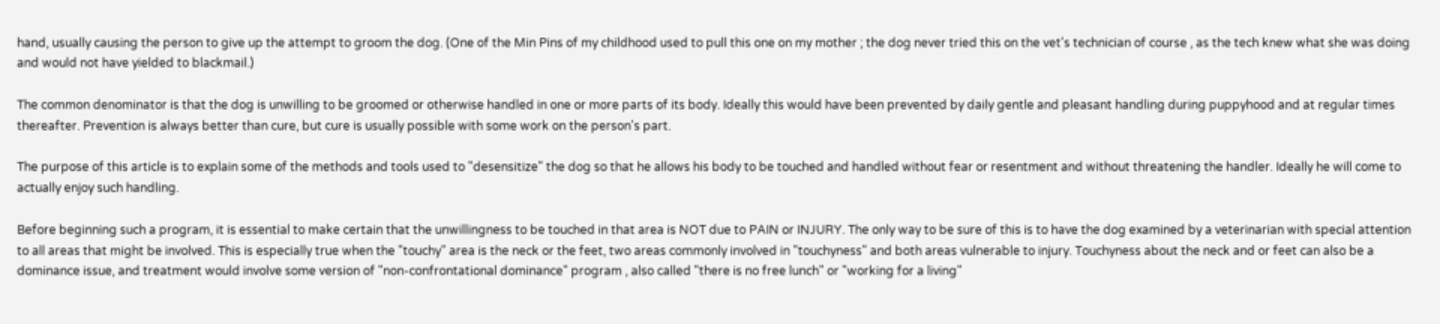hand, usually causing the person to give up the attempt to groom the dog. (One of the Min Pins of my childhood used to pull this one on my mother ; the dog never tried this on the vet's technician of course , as the tech knew what she was doing and would not have yielded to blackmail.)

The common denominator is that the dog is unwilling to be groomed or otherwise handled in one or more parts of its body. Ideally this would have been prevented by daily gentle and pleasant handling during puppyhood and at regular times thereafter. Prevention is always better than cure, but cure is usually possible with some work on the person's part.

The purpose of this article is to explain some of the methods and tools used to "desensitize" the dog so that he allows his body to be touched and handled without fear or resentment and without threatening the handler. Ideally he will come to actually enjoy such handling.

Before beginning such a program, it is essential to make certain that the unwillingness to be touched in that area is NOT due to PAIN or INJURY. The only way to be sure of this is to have the dog examined by a veterinarian with special attention to all areas that might be involved. This is especially true when the "touchy" area is the neck or the feet, two areas commonly involved in "touchyness" and both areas vulnerable to injury. Touchyness about the neck and or feet can also be a dominance issue, and treatment would involve some version of "non-confrontational dominance" program , also called "there is no free lunch" or "working for a living"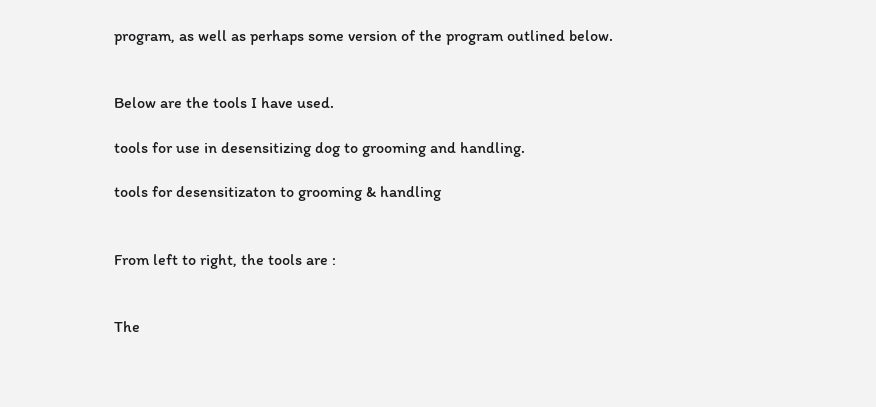program, as well as perhaps some version of the program outlined below.


Below are the tools I have used.

tools for use in desensitizing dog to grooming and handling.

tools for desensitizaton to grooming & handling


From left to right, the tools are :


The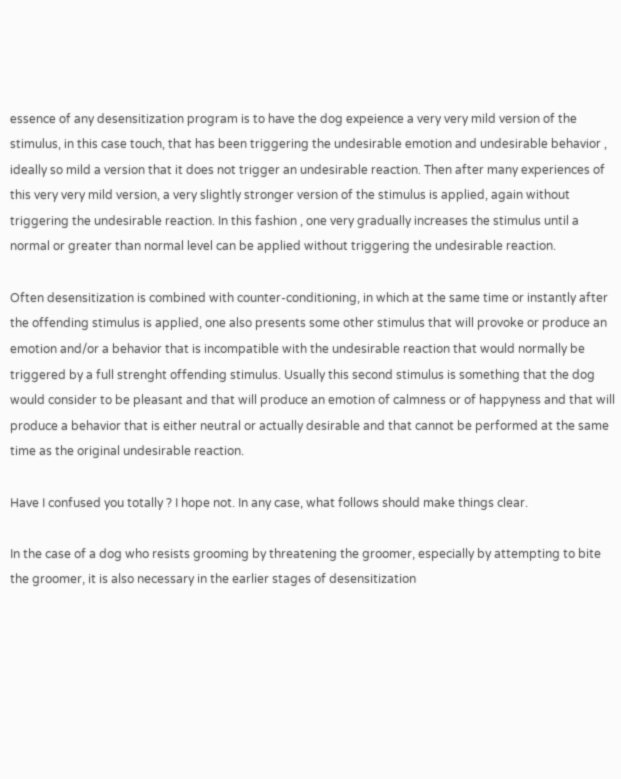essence of any desensitization program is to have the dog expeience a very very mild version of the stimulus, in this case touch, that has been triggering the undesirable emotion and undesirable behavior , ideally so mild a version that it does not trigger an undesirable reaction. Then after many experiences of this very very mild version, a very slightly stronger version of the stimulus is applied, again without triggering the undesirable reaction. In this fashion , one very gradually increases the stimulus until a normal or greater than normal level can be applied without triggering the undesirable reaction.

Often desensitization is combined with counter-conditioning, in which at the same time or instantly after the offending stimulus is applied, one also presents some other stimulus that will provoke or produce an emotion and/or a behavior that is incompatible with the undesirable reaction that would normally be triggered by a full strenght offending stimulus. Usually this second stimulus is something that the dog would consider to be pleasant and that will produce an emotion of calmness or of happyness and that will produce a behavior that is either neutral or actually desirable and that cannot be performed at the same time as the original undesirable reaction.

Have I confused you totally ? I hope not. In any case, what follows should make things clear.

In the case of a dog who resists grooming by threatening the groomer, especially by attempting to bite the groomer, it is also necessary in the earlier stages of desensitization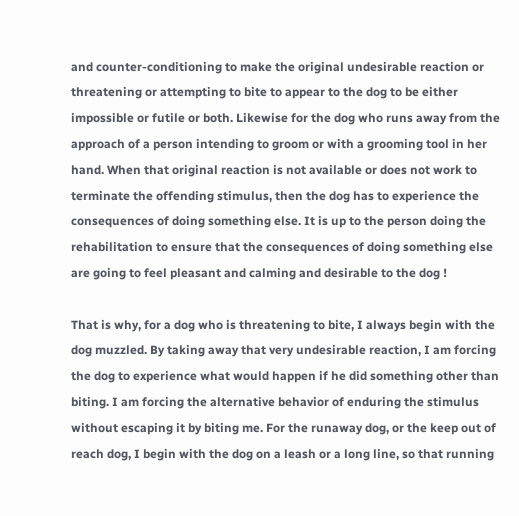and counter-conditioning to make the original undesirable reaction or threatening or attempting to bite to appear to the dog to be either impossible or futile or both. Likewise for the dog who runs away from the approach of a person intending to groom or with a grooming tool in her hand. When that original reaction is not available or does not work to terminate the offending stimulus, then the dog has to experience the consequences of doing something else. It is up to the person doing the rehabilitation to ensure that the consequences of doing something else are going to feel pleasant and calming and desirable to the dog !

That is why, for a dog who is threatening to bite, I always begin with the dog muzzled. By taking away that very undesirable reaction, I am forcing the dog to experience what would happen if he did something other than biting. I am forcing the alternative behavior of enduring the stimulus without escaping it by biting me. For the runaway dog, or the keep out of reach dog, I begin with the dog on a leash or a long line, so that running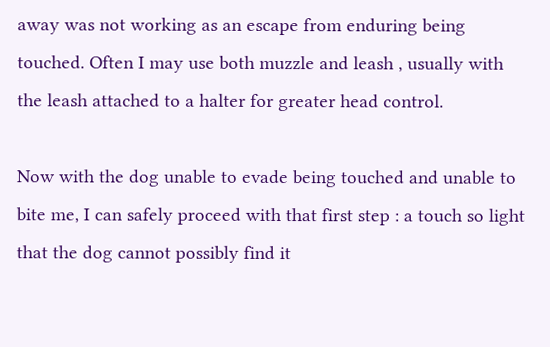away was not working as an escape from enduring being touched. Often I may use both muzzle and leash , usually with the leash attached to a halter for greater head control.

Now with the dog unable to evade being touched and unable to bite me, I can safely proceed with that first step : a touch so light that the dog cannot possibly find it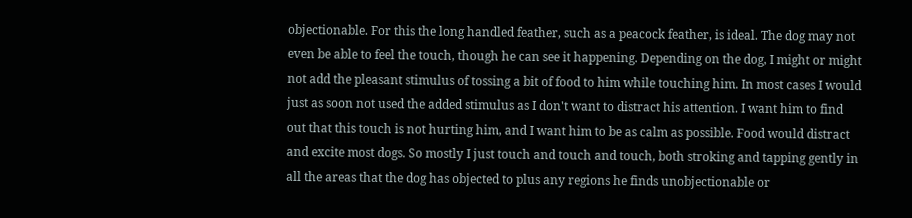objectionable. For this the long handled feather, such as a peacock feather, is ideal. The dog may not even be able to feel the touch, though he can see it happening. Depending on the dog, I might or might not add the pleasant stimulus of tossing a bit of food to him while touching him. In most cases I would just as soon not used the added stimulus as I don't want to distract his attention. I want him to find out that this touch is not hurting him, and I want him to be as calm as possible. Food would distract and excite most dogs. So mostly I just touch and touch and touch, both stroking and tapping gently in all the areas that the dog has objected to plus any regions he finds unobjectionable or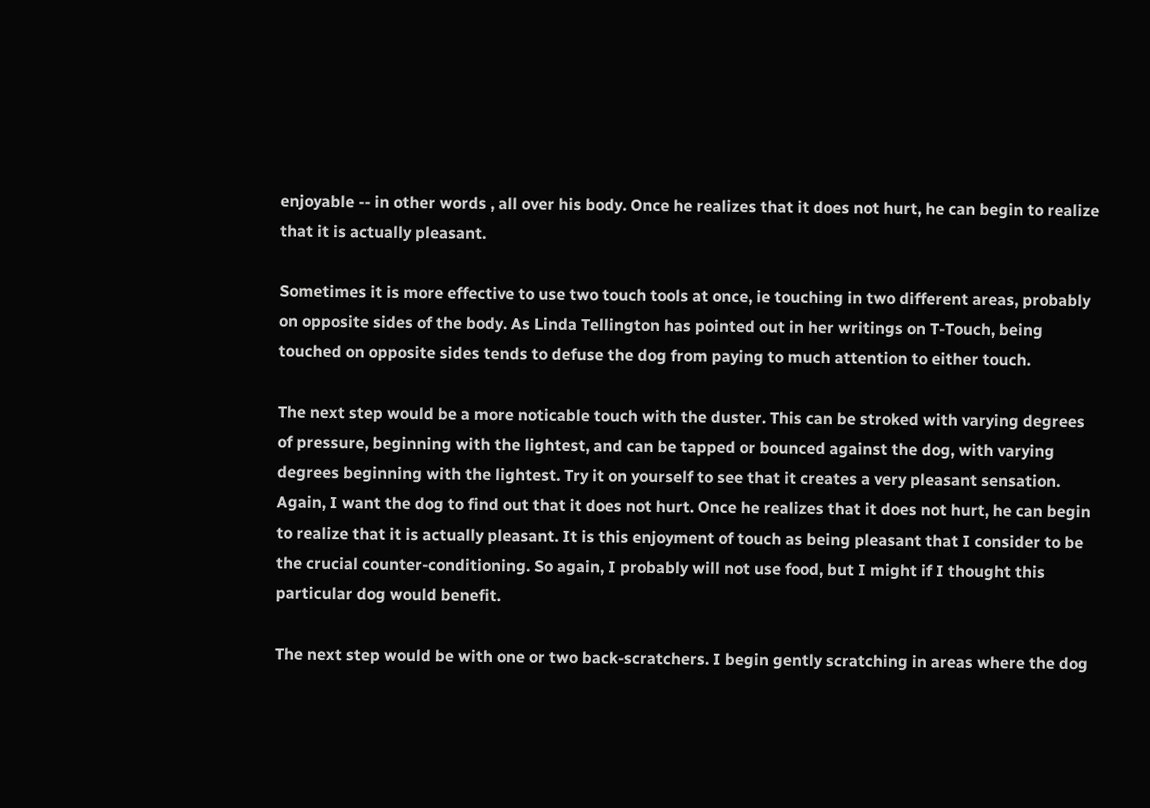enjoyable -- in other words , all over his body. Once he realizes that it does not hurt, he can begin to realize that it is actually pleasant.

Sometimes it is more effective to use two touch tools at once, ie touching in two different areas, probably on opposite sides of the body. As Linda Tellington has pointed out in her writings on T-Touch, being touched on opposite sides tends to defuse the dog from paying to much attention to either touch.

The next step would be a more noticable touch with the duster. This can be stroked with varying degrees of pressure, beginning with the lightest, and can be tapped or bounced against the dog, with varying degrees beginning with the lightest. Try it on yourself to see that it creates a very pleasant sensation. Again, I want the dog to find out that it does not hurt. Once he realizes that it does not hurt, he can begin to realize that it is actually pleasant. It is this enjoyment of touch as being pleasant that I consider to be the crucial counter-conditioning. So again, I probably will not use food, but I might if I thought this particular dog would benefit.

The next step would be with one or two back-scratchers. I begin gently scratching in areas where the dog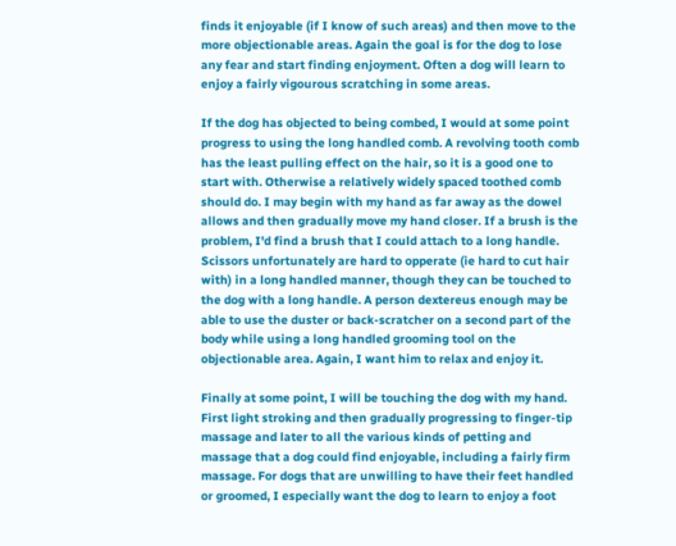finds it enjoyable (if I know of such areas) and then move to the more objectionable areas. Again the goal is for the dog to lose any fear and start finding enjoyment. Often a dog will learn to enjoy a fairly vigourous scratching in some areas.

If the dog has objected to being combed, I would at some point progress to using the long handled comb. A revolving tooth comb has the least pulling effect on the hair, so it is a good one to start with. Otherwise a relatively widely spaced toothed comb should do. I may begin with my hand as far away as the dowel allows and then gradually move my hand closer. If a brush is the problem, I'd find a brush that I could attach to a long handle. Scissors unfortunately are hard to opperate (ie hard to cut hair with) in a long handled manner, though they can be touched to the dog with a long handle. A person dextereus enough may be able to use the duster or back-scratcher on a second part of the body while using a long handled grooming tool on the objectionable area. Again, I want him to relax and enjoy it.

Finally at some point, I will be touching the dog with my hand. First light stroking and then gradually progressing to finger-tip massage and later to all the various kinds of petting and massage that a dog could find enjoyable, including a fairly firm massage. For dogs that are unwilling to have their feet handled or groomed, I especially want the dog to learn to enjoy a foot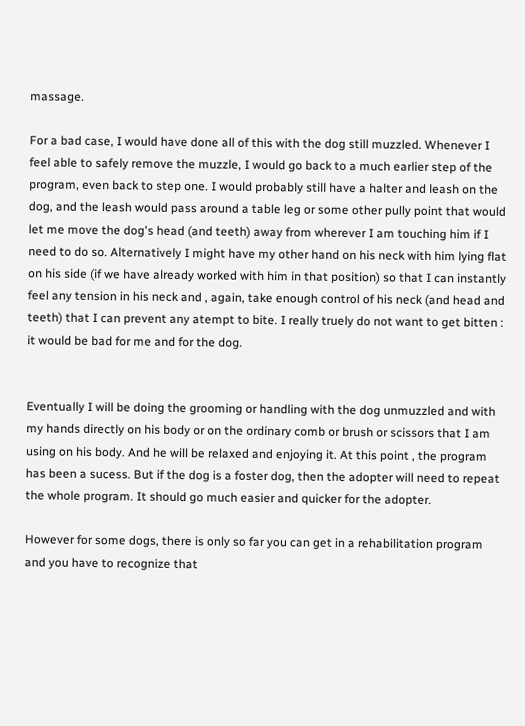massage.

For a bad case, I would have done all of this with the dog still muzzled. Whenever I feel able to safely remove the muzzle, I would go back to a much earlier step of the program, even back to step one. I would probably still have a halter and leash on the dog, and the leash would pass around a table leg or some other pully point that would let me move the dog's head (and teeth) away from wherever I am touching him if I need to do so. Alternatively I might have my other hand on his neck with him lying flat on his side (if we have already worked with him in that position) so that I can instantly feel any tension in his neck and , again, take enough control of his neck (and head and teeth) that I can prevent any atempt to bite. I really truely do not want to get bitten : it would be bad for me and for the dog.


Eventually I will be doing the grooming or handling with the dog unmuzzled and with my hands directly on his body or on the ordinary comb or brush or scissors that I am using on his body. And he will be relaxed and enjoying it. At this point , the program has been a sucess. But if the dog is a foster dog, then the adopter will need to repeat the whole program. It should go much easier and quicker for the adopter.

However for some dogs, there is only so far you can get in a rehabilitation program and you have to recognize that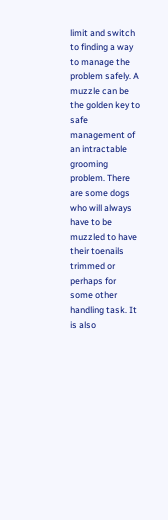limit and switch to finding a way to manage the problem safely. A muzzle can be the golden key to safe management of an intractable grooming problem. There are some dogs who will always have to be muzzled to have their toenails trimmed or perhaps for some other handling task. It is also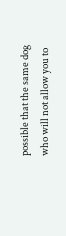possible that the same dog who will not allow you to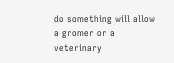do something will allow a gromer or a veterinary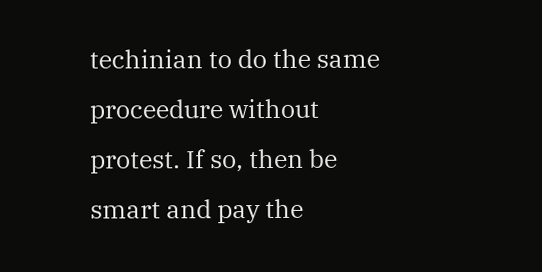techinian to do the same proceedure without protest. If so, then be smart and pay the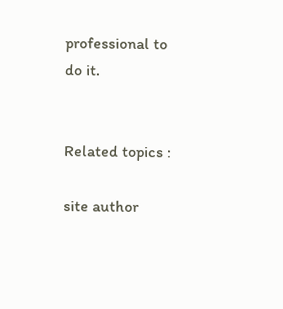professional to do it.


Related topics :

site author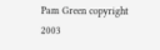Pam Green copyright 2003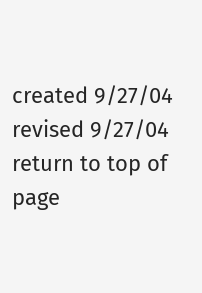created 9/27/04 revised 9/27/04
return to top of page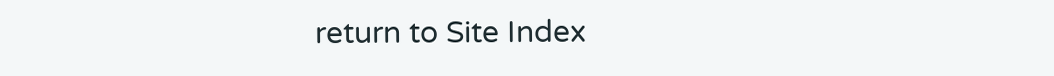return to Site Index